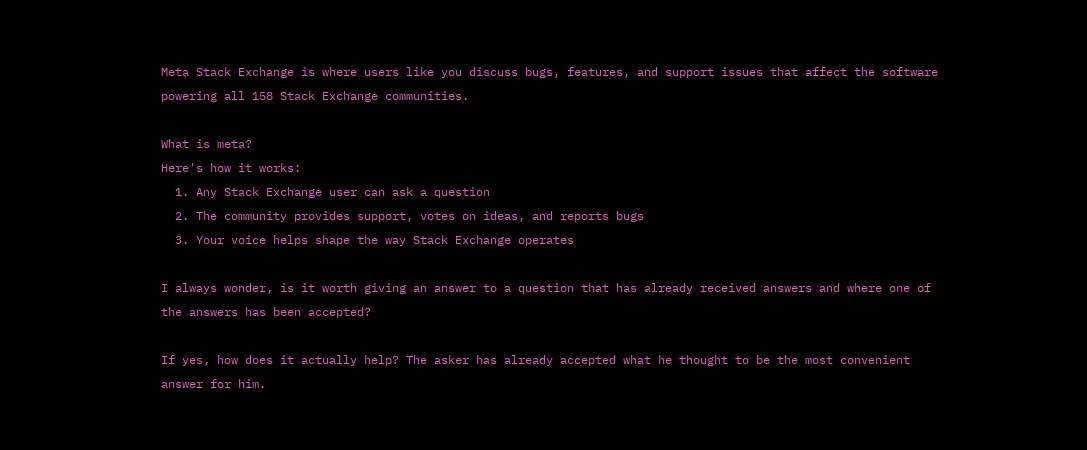Meta Stack Exchange is where users like you discuss bugs, features, and support issues that affect the software powering all 158 Stack Exchange communities.

What is meta?
Here's how it works:
  1. Any Stack Exchange user can ask a question
  2. The community provides support, votes on ideas, and reports bugs
  3. Your voice helps shape the way Stack Exchange operates

I always wonder, is it worth giving an answer to a question that has already received answers and where one of the answers has been accepted?

If yes, how does it actually help? The asker has already accepted what he thought to be the most convenient answer for him.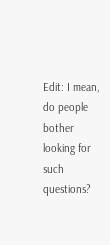Edit: I mean, do people bother looking for such questions?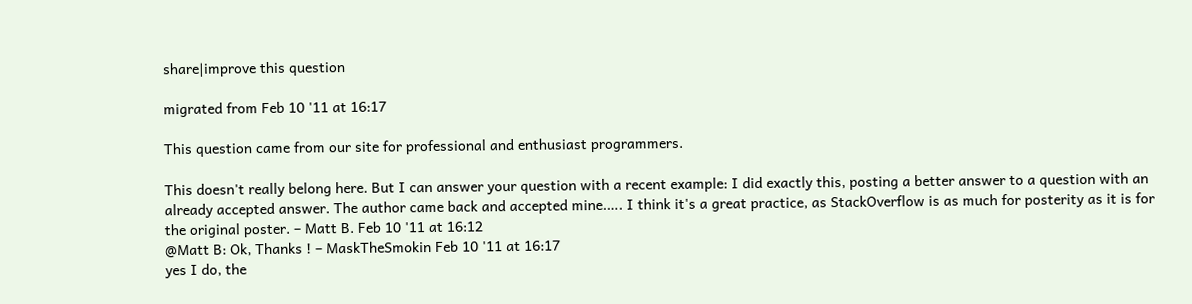share|improve this question

migrated from Feb 10 '11 at 16:17

This question came from our site for professional and enthusiast programmers.

This doesn't really belong here. But I can answer your question with a recent example: I did exactly this, posting a better answer to a question with an already accepted answer. The author came back and accepted mine.…. I think it's a great practice, as StackOverflow is as much for posterity as it is for the original poster. – Matt B. Feb 10 '11 at 16:12
@Matt B: Ok, Thanks ! – MaskTheSmokin Feb 10 '11 at 16:17
yes I do, the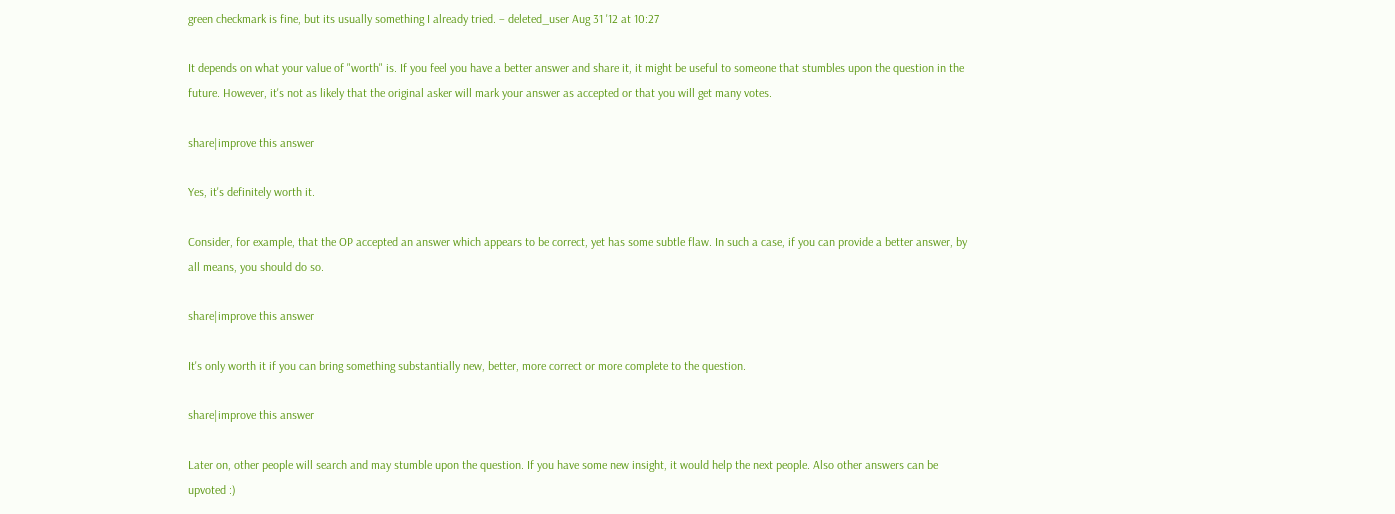green checkmark is fine, but its usually something I already tried. – deleted_user Aug 31 '12 at 10:27

It depends on what your value of "worth" is. If you feel you have a better answer and share it, it might be useful to someone that stumbles upon the question in the future. However, it's not as likely that the original asker will mark your answer as accepted or that you will get many votes.

share|improve this answer

Yes, it's definitely worth it.

Consider, for example, that the OP accepted an answer which appears to be correct, yet has some subtle flaw. In such a case, if you can provide a better answer, by all means, you should do so.

share|improve this answer

It's only worth it if you can bring something substantially new, better, more correct or more complete to the question.

share|improve this answer

Later on, other people will search and may stumble upon the question. If you have some new insight, it would help the next people. Also other answers can be upvoted :)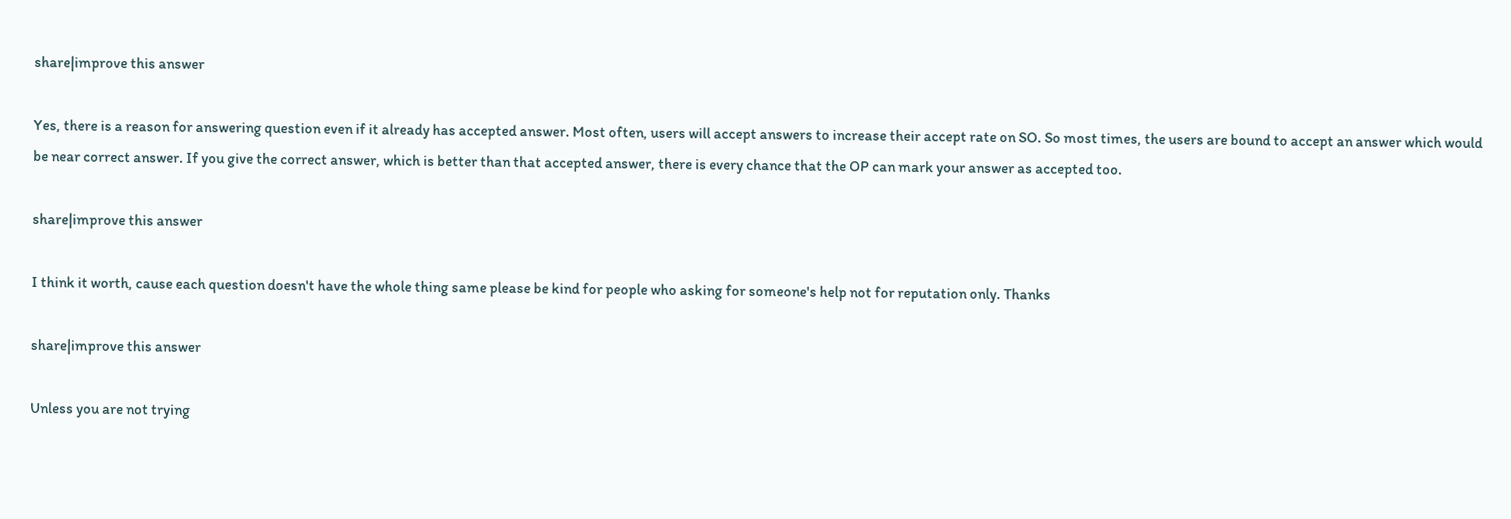share|improve this answer

Yes, there is a reason for answering question even if it already has accepted answer. Most often, users will accept answers to increase their accept rate on SO. So most times, the users are bound to accept an answer which would be near correct answer. If you give the correct answer, which is better than that accepted answer, there is every chance that the OP can mark your answer as accepted too.

share|improve this answer

I think it worth, cause each question doesn't have the whole thing same please be kind for people who asking for someone's help not for reputation only. Thanks

share|improve this answer

Unless you are not trying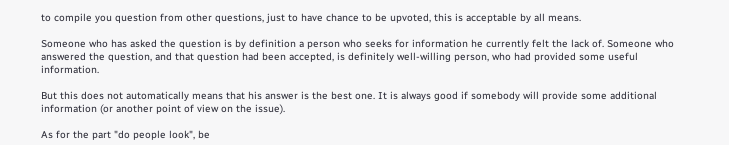to compile you question from other questions, just to have chance to be upvoted, this is acceptable by all means.

Someone who has asked the question is by definition a person who seeks for information he currently felt the lack of. Someone who answered the question, and that question had been accepted, is definitely well-willing person, who had provided some useful information.

But this does not automatically means that his answer is the best one. It is always good if somebody will provide some additional information (or another point of view on the issue).

As for the part "do people look", be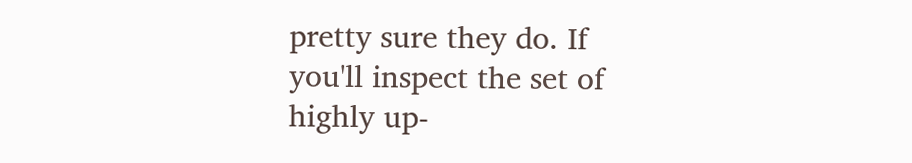pretty sure they do. If you'll inspect the set of highly up-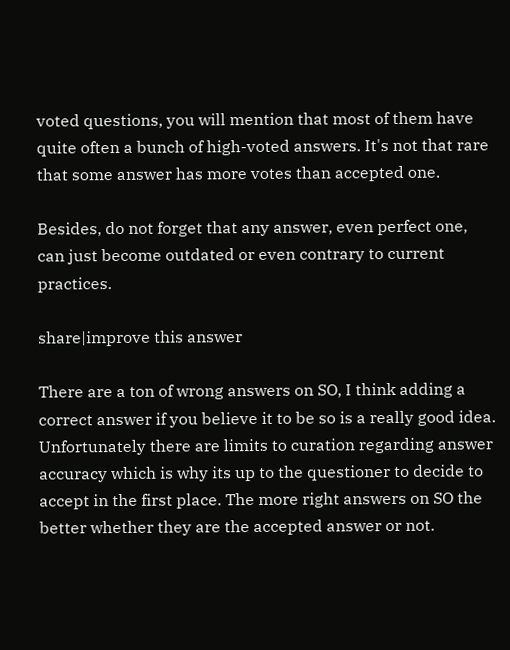voted questions, you will mention that most of them have quite often a bunch of high-voted answers. It's not that rare that some answer has more votes than accepted one.

Besides, do not forget that any answer, even perfect one, can just become outdated or even contrary to current practices.

share|improve this answer

There are a ton of wrong answers on SO, I think adding a correct answer if you believe it to be so is a really good idea. Unfortunately there are limits to curation regarding answer accuracy which is why its up to the questioner to decide to accept in the first place. The more right answers on SO the better whether they are the accepted answer or not.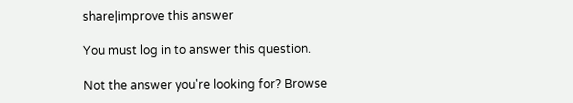share|improve this answer

You must log in to answer this question.

Not the answer you're looking for? Browse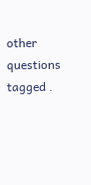other questions tagged .